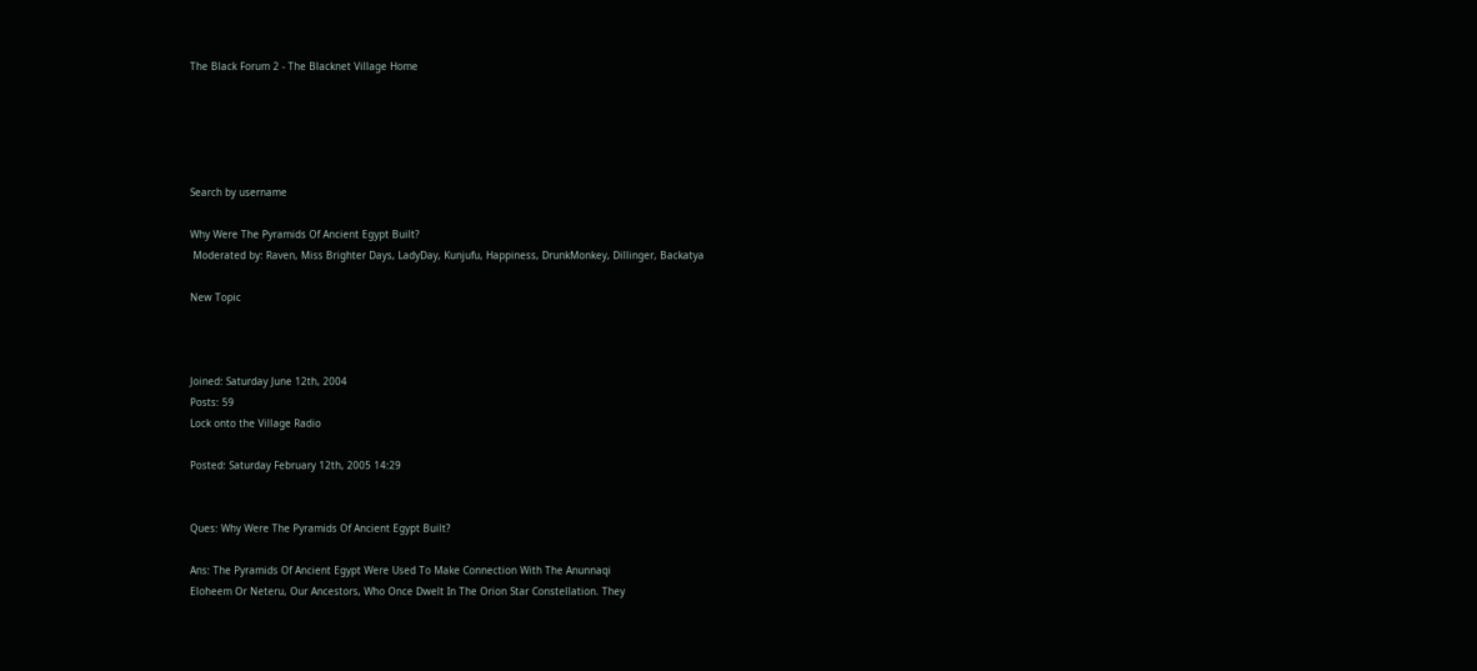The Black Forum 2 - The Blacknet Village Home





Search by username

Why Were The Pyramids Of Ancient Egypt Built?
 Moderated by: Raven, Miss Brighter Days, LadyDay, Kunjufu, Happiness, DrunkMonkey, Dillinger, Backatya

New Topic



Joined: Saturday June 12th, 2004
Posts: 59
Lock onto the Village Radio

Posted: Saturday February 12th, 2005 14:29


Ques: Why Were The Pyramids Of Ancient Egypt Built?

Ans: The Pyramids Of Ancient Egypt Were Used To Make Connection With The Anunnaqi
Eloheem Or Neteru, Our Ancestors, Who Once Dwelt In The Orion Star Constellation. They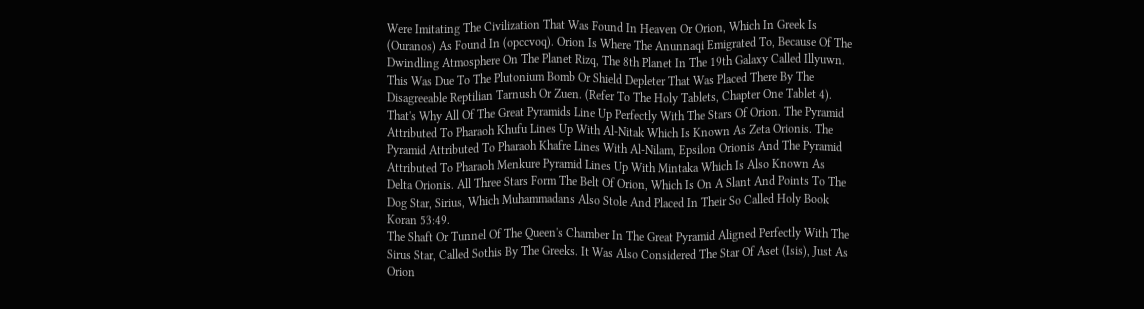Were Imitating The Civilization That Was Found In Heaven Or Orion, Which In Greek Is
(Ouranos) As Found In (opccvoq). Orion Is Where The Anunnaqi Emigrated To, Because Of The
Dwindling Atmosphere On The Planet Rizq, The 8th Planet In The 19th Galaxy Called Illyuwn.
This Was Due To The Plutonium Bomb Or Shield Depleter That Was Placed There By The
Disagreeable Reptilian Tarnush Or Zuen. (Refer To The Holy Tablets, Chapter One Tablet 4).
That's Why All Of The Great Pyramids Line Up Perfectly With The Stars Of Orion. The Pyramid
Attributed To Pharaoh Khufu Lines Up With Al-Nitak Which Is Known As Zeta Orionis. The
Pyramid Attributed To Pharaoh Khafre Lines With Al-Nilam, Epsilon Orionis And The Pyramid
Attributed To Pharaoh Menkure Pyramid Lines Up With Mintaka Which Is Also Known As
Delta Orionis. All Three Stars Form The Belt Of Orion, Which Is On A Slant And Points To The
Dog Star, Sirius, Which Muhammadans Also Stole And Placed In Their So Called Holy Book
Koran 53:49.
The Shaft Or Tunnel Of The Queen's Chamber In The Great Pyramid Aligned Perfectly With The
Sirus Star, Called Sothis By The Greeks. It Was Also Considered The Star Of Aset (Isis), Just As
Orion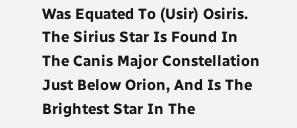Was Equated To (Usir) Osiris. The Sirius Star Is Found In The Canis Major Constellation
Just Below Orion, And Is The Brightest Star In The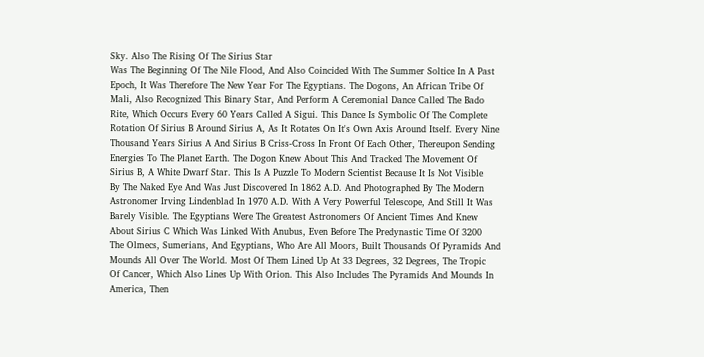Sky. Also The Rising Of The Sirius Star
Was The Beginning Of The Nile Flood, And Also Coincided With The Summer Soltice In A Past
Epoch, It Was Therefore The New Year For The Egyptians. The Dogons, An African Tribe Of
Mali, Also Recognized This Binary Star, And Perform A Ceremonial Dance Called The Bado
Rite, Which Occurs Every 60 Years Called A Sigui. This Dance Is Symbolic Of The Complete
Rotation Of Sirius B Around Sirius A, As It Rotates On It's Own Axis Around Itself. Every Nine
Thousand Years Sirius A And Sirius B Criss-Cross In Front Of Each Other, Thereupon Sending
Energies To The Planet Earth. The Dogon Knew About This And Tracked The Movement Of
Sirius B, A White Dwarf Star. This Is A Puzzle To Modern Scientist Because It Is Not Visible
By The Naked Eye And Was Just Discovered In 1862 A.D. And Photographed By The Modern
Astronomer Irving Lindenblad In 1970 A.D. With A Very Powerful Telescope, And Still It Was
Barely Visible. The Egyptians Were The Greatest Astronomers Of Ancient Times And Knew
About Sirius C Which Was Linked With Anubus, Even Before The Predynastic Time Of 3200
The Olmecs, Sumerians, And Egyptians, Who Are All Moors, Built Thousands Of Pyramids And
Mounds All Over The World. Most Of Them Lined Up At 33 Degrees, 32 Degrees, The Tropic
Of Cancer, Which Also Lines Up With Orion. This Also Includes The Pyramids And Mounds In
America, Then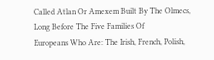Called Atlan Or Amexem Built By The Olmecs, Long Before The Five Families Of
Europeans Who Are: The Irish, French, Polish,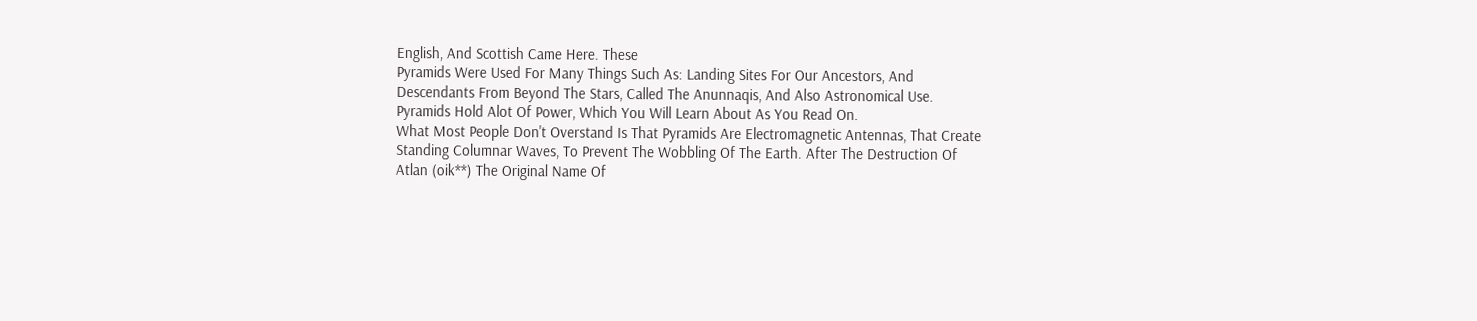English, And Scottish Came Here. These
Pyramids Were Used For Many Things Such As: Landing Sites For Our Ancestors, And
Descendants From Beyond The Stars, Called The Anunnaqis, And Also Astronomical Use.
Pyramids Hold Alot Of Power, Which You Will Learn About As You Read On.
What Most People Don't Overstand Is That Pyramids Are Electromagnetic Antennas, That Create
Standing Columnar Waves, To Prevent The Wobbling Of The Earth. After The Destruction Of
Atlan (oik**) The Original Name Of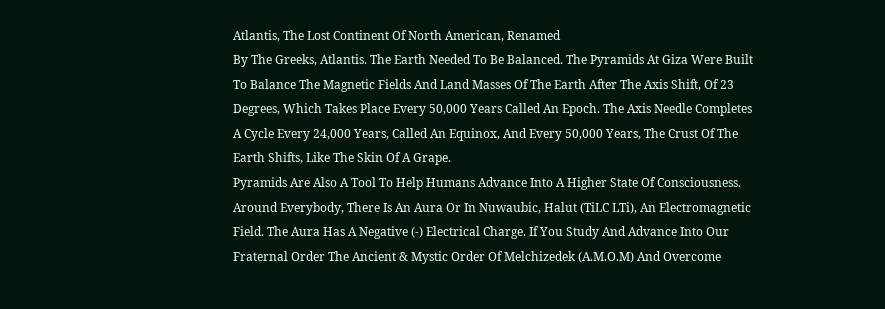Atlantis, The Lost Continent Of North American, Renamed
By The Greeks, Atlantis. The Earth Needed To Be Balanced. The Pyramids At Giza Were Built
To Balance The Magnetic Fields And Land Masses Of The Earth After The Axis Shift, Of 23
Degrees, Which Takes Place Every 50,000 Years Called An Epoch. The Axis Needle Completes
A Cycle Every 24,000 Years, Called An Equinox, And Every 50,000 Years, The Crust Of The
Earth Shifts, Like The Skin Of A Grape.
Pyramids Are Also A Tool To Help Humans Advance Into A Higher State Of Consciousness.
Around Everybody, There Is An Aura Or In Nuwaubic, Halut (TiLC LTi), An Electromagnetic
Field. The Aura Has A Negative (-) Electrical Charge. If You Study And Advance Into Our
Fraternal Order The Ancient & Mystic Order Of Melchizedek (A.M.O.M) And Overcome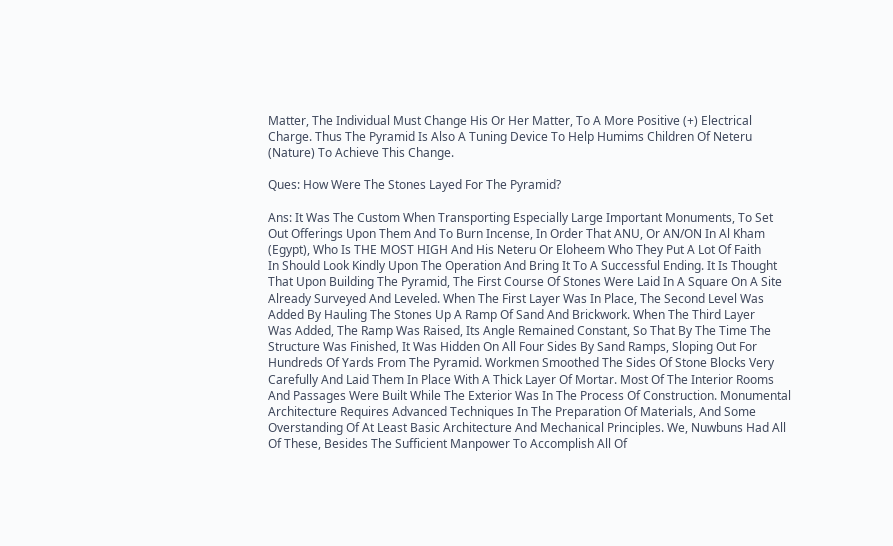Matter, The Individual Must Change His Or Her Matter, To A More Positive (+) Electrical
Charge. Thus The Pyramid Is Also A Tuning Device To Help Humims Children Of Neteru
(Nature) To Achieve This Change.

Ques: How Were The Stones Layed For The Pyramid?

Ans: It Was The Custom When Transporting Especially Large Important Monuments, To Set
Out Offerings Upon Them And To Burn Incense, In Order That ANU, Or AN/ON In Al Kham
(Egypt), Who Is THE MOST HIGH And His Neteru Or Eloheem Who They Put A Lot Of Faith
In Should Look Kindly Upon The Operation And Bring It To A Successful Ending. It Is Thought
That Upon Building The Pyramid, The First Course Of Stones Were Laid In A Square On A Site
Already Surveyed And Leveled. When The First Layer Was In Place, The Second Level Was
Added By Hauling The Stones Up A Ramp Of Sand And Brickwork. When The Third Layer
Was Added, The Ramp Was Raised, Its Angle Remained Constant, So That By The Time The
Structure Was Finished, It Was Hidden On All Four Sides By Sand Ramps, Sloping Out For
Hundreds Of Yards From The Pyramid. Workmen Smoothed The Sides Of Stone Blocks Very
Carefully And Laid Them In Place With A Thick Layer Of Mortar. Most Of The Interior Rooms
And Passages Were Built While The Exterior Was In The Process Of Construction. Monumental
Architecture Requires Advanced Techniques In The Preparation Of Materials, And Some
Overstanding Of At Least Basic Architecture And Mechanical Principles. We, Nuwbuns Had All
Of These, Besides The Sufficient Manpower To Accomplish All Of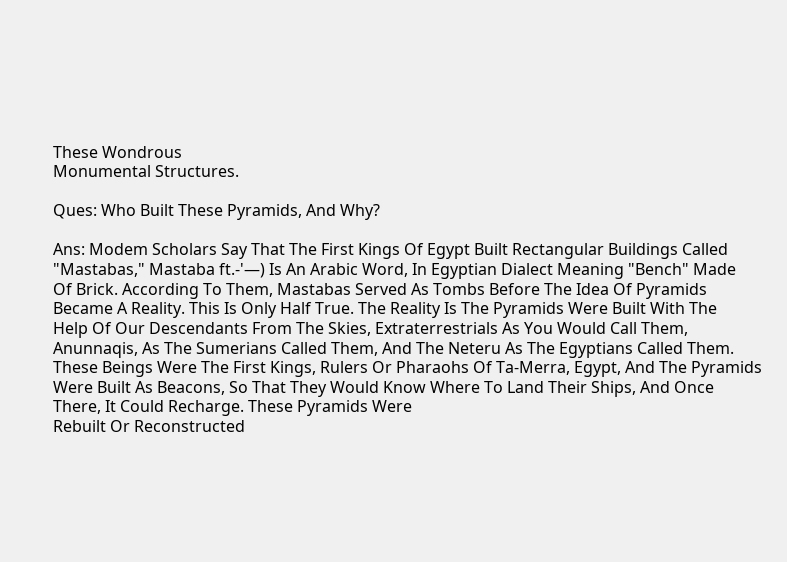These Wondrous
Monumental Structures.

Ques: Who Built These Pyramids, And Why?

Ans: Modem Scholars Say That The First Kings Of Egypt Built Rectangular Buildings Called
"Mastabas," Mastaba ft.-'—) Is An Arabic Word, In Egyptian Dialect Meaning "Bench" Made
Of Brick. According To Them, Mastabas Served As Tombs Before The Idea Of Pyramids
Became A Reality. This Is Only Half True. The Reality Is The Pyramids Were Built With The
Help Of Our Descendants From The Skies, Extraterrestrials As You Would Call Them,
Anunnaqis, As The Sumerians Called Them, And The Neteru As The Egyptians Called Them.
These Beings Were The First Kings, Rulers Or Pharaohs Of Ta-Merra, Egypt, And The Pyramids
Were Built As Beacons, So That They Would Know Where To Land Their Ships, And Once
There, It Could Recharge. These Pyramids Were
Rebuilt Or Reconstructed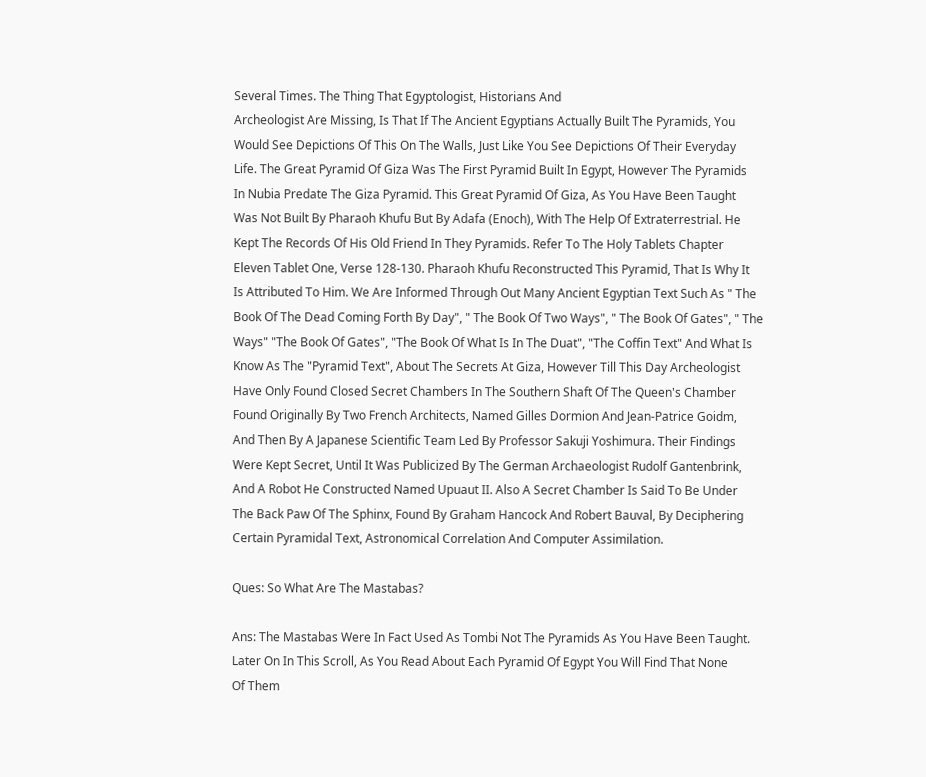Several Times. The Thing That Egyptologist, Historians And
Archeologist Are Missing, Is That If The Ancient Egyptians Actually Built The Pyramids, You
Would See Depictions Of This On The Walls, Just Like You See Depictions Of Their Everyday
Life. The Great Pyramid Of Giza Was The First Pyramid Built In Egypt, However The Pyramids
In Nubia Predate The Giza Pyramid. This Great Pyramid Of Giza, As You Have Been Taught
Was Not Built By Pharaoh Khufu But By Adafa (Enoch), With The Help Of Extraterrestrial. He
Kept The Records Of His Old Friend In They Pyramids. Refer To The Holy Tablets Chapter
Eleven Tablet One, Verse 128-130. Pharaoh Khufu Reconstructed This Pyramid, That Is Why It
Is Attributed To Him. We Are Informed Through Out Many Ancient Egyptian Text Such As " The
Book Of The Dead Coming Forth By Day", " The Book Of Two Ways", " The Book Of Gates", " The
Ways" "The Book Of Gates", "The Book Of What Is In The Duat", "The Coffin Text" And What Is
Know As The "Pyramid Text", About The Secrets At Giza, However Till This Day Archeologist
Have Only Found Closed Secret Chambers In The Southern Shaft Of The Queen's Chamber
Found Originally By Two French Architects, Named Gilles Dormion And Jean-Patrice Goidm,
And Then By A Japanese Scientific Team Led By Professor Sakuji Yoshimura. Their Findings
Were Kept Secret, Until It Was Publicized By The German Archaeologist Rudolf Gantenbrink,
And A Robot He Constructed Named Upuaut II. Also A Secret Chamber Is Said To Be Under
The Back Paw Of The Sphinx, Found By Graham Hancock And Robert Bauval, By Deciphering
Certain Pyramidal Text, Astronomical Correlation And Computer Assimilation.

Ques: So What Are The Mastabas?

Ans: The Mastabas Were In Fact Used As Tombi Not The Pyramids As You Have Been Taught.
Later On In This Scroll, As You Read About Each Pyramid Of Egypt You Will Find That None
Of Them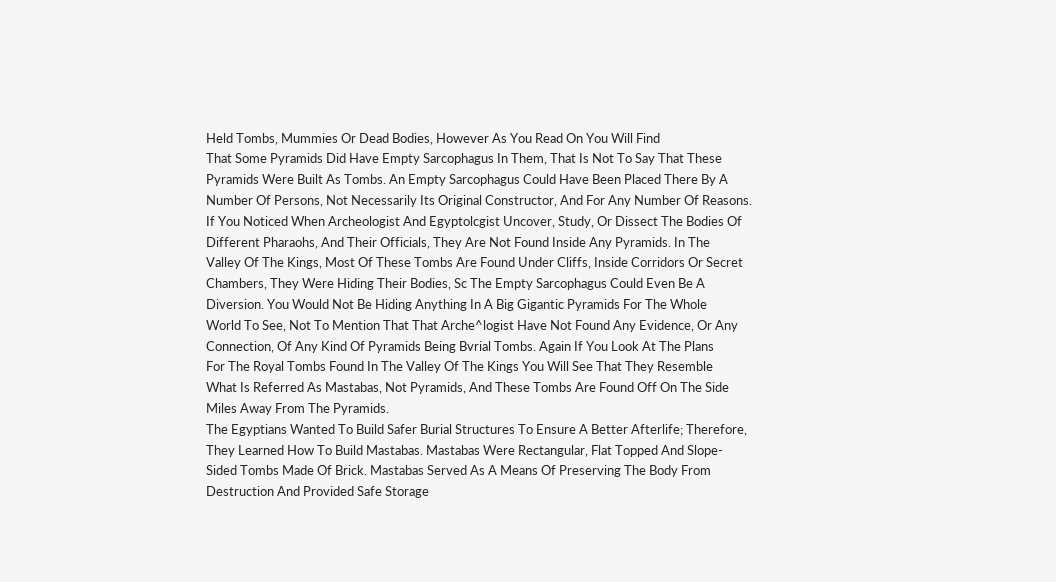Held Tombs, Mummies Or Dead Bodies, However As You Read On You Will Find
That Some Pyramids Did Have Empty Sarcophagus In Them, That Is Not To Say That These
Pyramids Were Built As Tombs. An Empty Sarcophagus Could Have Been Placed There By A
Number Of Persons, Not Necessarily Its Original Constructor, And For Any Number Of Reasons.
If You Noticed When Archeologist And Egyptolcgist Uncover, Study, Or Dissect The Bodies Of
Different Pharaohs, And Their Officials, They Are Not Found Inside Any Pyramids. In The
Valley Of The Kings, Most Of These Tombs Are Found Under Cliffs, Inside Corridors Or Secret
Chambers, They Were Hiding Their Bodies, Sc The Empty Sarcophagus Could Even Be A
Diversion. You Would Not Be Hiding Anything In A Big Gigantic Pyramids For The Whole
World To See, Not To Mention That That Arche^logist Have Not Found Any Evidence, Or Any
Connection, Of Any Kind Of Pyramids Being Bvrial Tombs. Again If You Look At The Plans
For The Royal Tombs Found In The Valley Of The Kings You Will See That They Resemble
What Is Referred As Mastabas, Not Pyramids, And These Tombs Are Found Off On The Side
Miles Away From The Pyramids.
The Egyptians Wanted To Build Safer Burial Structures To Ensure A Better Afterlife; Therefore,
They Learned How To Build Mastabas. Mastabas Were Rectangular, Flat Topped And Slope-
Sided Tombs Made Of Brick. Mastabas Served As A Means Of Preserving The Body From
Destruction And Provided Safe Storage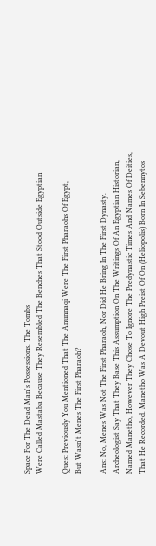Space For The Dead Man's Possessions. The Tombs
Were Called Mastaba Because They Resembled The Benches That Stood Outside Egyptian

Ques: Previously You Mentioned That The Anunnaqi Were The First Pharaohs Of Egypt,
But Wasn't Menes The First Pharaoh?

Ans: No, Menes Was Not The First Pharaoh, Nor Did He Bring In The First Dynasty.
Archeologist Say That They Base This Assumption On The Writings Of An Egyptian Historian,
Named Manetho, However They Chose To Ignore The Predynastic Times And Names Of Deities,
That He Recorded. Manetho Was A Devout High Preist Of On (Heliopolis) Born In Sebennytos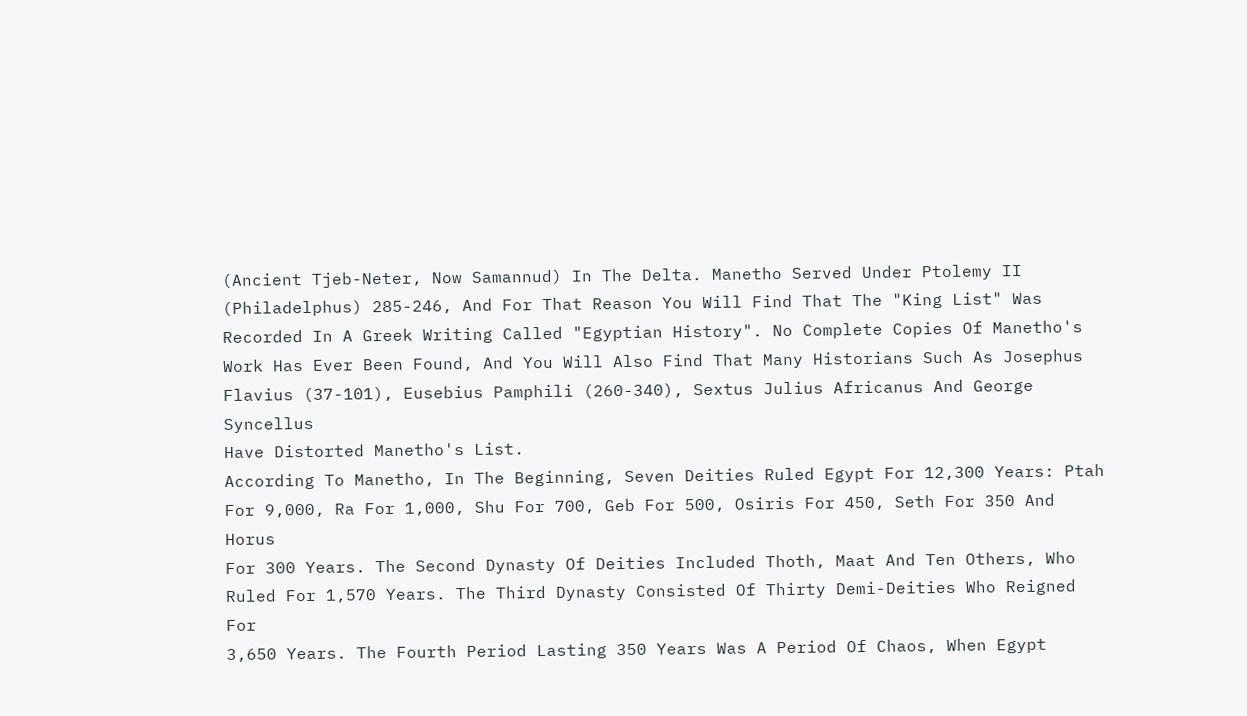(Ancient Tjeb-Neter, Now Samannud) In The Delta. Manetho Served Under Ptolemy II
(Philadelphus) 285-246, And For That Reason You Will Find That The "King List" Was
Recorded In A Greek Writing Called "Egyptian History". No Complete Copies Of Manetho's
Work Has Ever Been Found, And You Will Also Find That Many Historians Such As Josephus
Flavius (37-101), Eusebius Pamphili (260-340), Sextus Julius Africanus And George Syncellus
Have Distorted Manetho's List.
According To Manetho, In The Beginning, Seven Deities Ruled Egypt For 12,300 Years: Ptah
For 9,000, Ra For 1,000, Shu For 700, Geb For 500, Osiris For 450, Seth For 350 And Horus
For 300 Years. The Second Dynasty Of Deities Included Thoth, Maat And Ten Others, Who
Ruled For 1,570 Years. The Third Dynasty Consisted Of Thirty Demi-Deities Who Reigned For
3,650 Years. The Fourth Period Lasting 350 Years Was A Period Of Chaos, When Egypt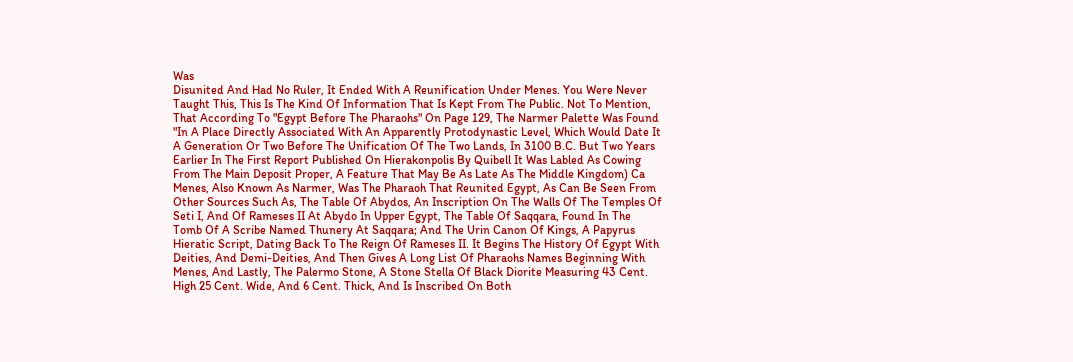Was
Disunited And Had No Ruler, It Ended With A Reunification Under Menes. You Were Never
Taught This, This Is The Kind Of Information That Is Kept From The Public. Not To Mention,
That According To "Egypt Before The Pharaohs" On Page 129, The Narmer Palette Was Found
"In A Place Directly Associated With An Apparently Protodynastic Level, Which Would Date It
A Generation Or Two Before The Unification Of The Two Lands, In 3100 B.C. But Two Years
Earlier In The First Report Published On Hierakonpolis By Quibell It Was Labled As Cowing
From The Main Deposit Proper, A Feature That May Be As Late As The Middle Kingdom) Ca
Menes, Also Known As Narmer, Was The Pharaoh That Reunited Egypt, As Can Be Seen From
Other Sources Such As, The Table Of Abydos, An Inscription On The Walls Of The Temples Of
Seti I, And Of Rameses II At Abydo In Upper Egypt, The Table Of Saqqara, Found In The
Tomb Of A Scribe Named Thunery At Saqqara; And The Urin Canon Of Kings, A Papyrus
Hieratic Script, Dating Back To The Reign Of Rameses II. It Begins The History Of Egypt With
Deities, And Demi-Deities, And Then Gives A Long List Of Pharaohs Names Beginning With
Menes, And Lastly, The Palermo Stone, A Stone Stella Of Black Diorite Measuring 43 Cent.
High 25 Cent. Wide, And 6 Cent. Thick, And Is Inscribed On Both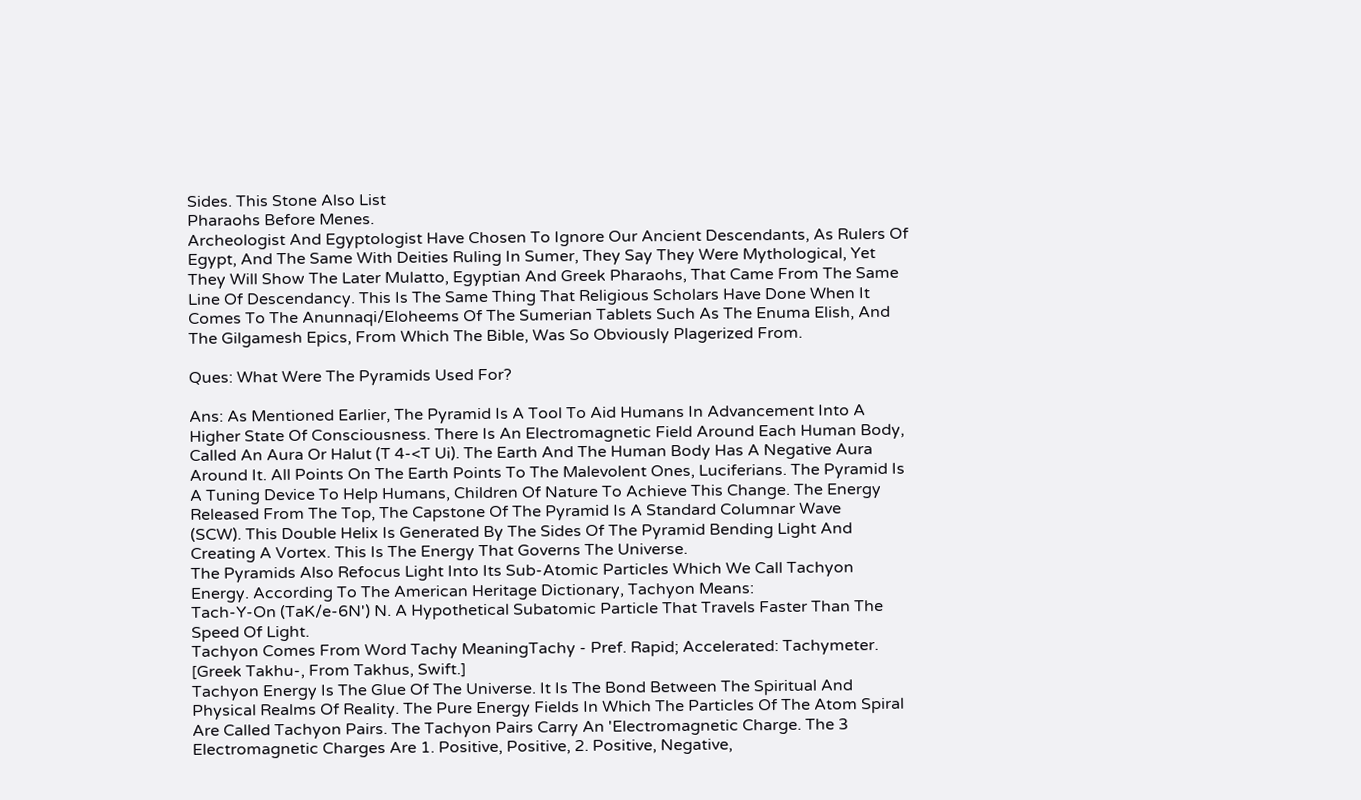Sides. This Stone Also List
Pharaohs Before Menes.
Archeologist And Egyptologist Have Chosen To Ignore Our Ancient Descendants, As Rulers Of
Egypt, And The Same With Deities Ruling In Sumer, They Say They Were Mythological, Yet
They Will Show The Later Mulatto, Egyptian And Greek Pharaohs, That Came From The Same
Line Of Descendancy. This Is The Same Thing That Religious Scholars Have Done When It
Comes To The Anunnaqi/Eloheems Of The Sumerian Tablets Such As The Enuma Elish, And
The Gilgamesh Epics, From Which The Bible, Was So Obviously Plagerized From.

Ques: What Were The Pyramids Used For?

Ans: As Mentioned Earlier, The Pyramid Is A Tool To Aid Humans In Advancement Into A
Higher State Of Consciousness. There Is An Electromagnetic Field Around Each Human Body,
Called An Aura Or Halut (T 4-<T Ui). The Earth And The Human Body Has A Negative Aura
Around It. All Points On The Earth Points To The Malevolent Ones, Luciferians. The Pyramid Is
A Tuning Device To Help Humans, Children Of Nature To Achieve This Change. The Energy
Released From The Top, The Capstone Of The Pyramid Is A Standard Columnar Wave
(SCW). This Double Helix Is Generated By The Sides Of The Pyramid Bending Light And
Creating A Vortex. This Is The Energy That Governs The Universe.
The Pyramids Also Refocus Light Into Its Sub-Atomic Particles Which We Call Tachyon
Energy. According To The American Heritage Dictionary, Tachyon Means:
Tach-Y-On (TaK/e-6N') N. A Hypothetical Subatomic Particle That Travels Faster Than The
Speed Of Light.
Tachyon Comes From Word Tachy MeaningTachy - Pref. Rapid; Accelerated: Tachymeter.
[Greek Takhu-, From Takhus, Swift.]
Tachyon Energy Is The Glue Of The Universe. It Is The Bond Between The Spiritual And
Physical Realms Of Reality. The Pure Energy Fields In Which The Particles Of The Atom Spiral
Are Called Tachyon Pairs. The Tachyon Pairs Carry An 'Electromagnetic Charge. The 3
Electromagnetic Charges Are 1. Positive, Positive, 2. Positive, Negative,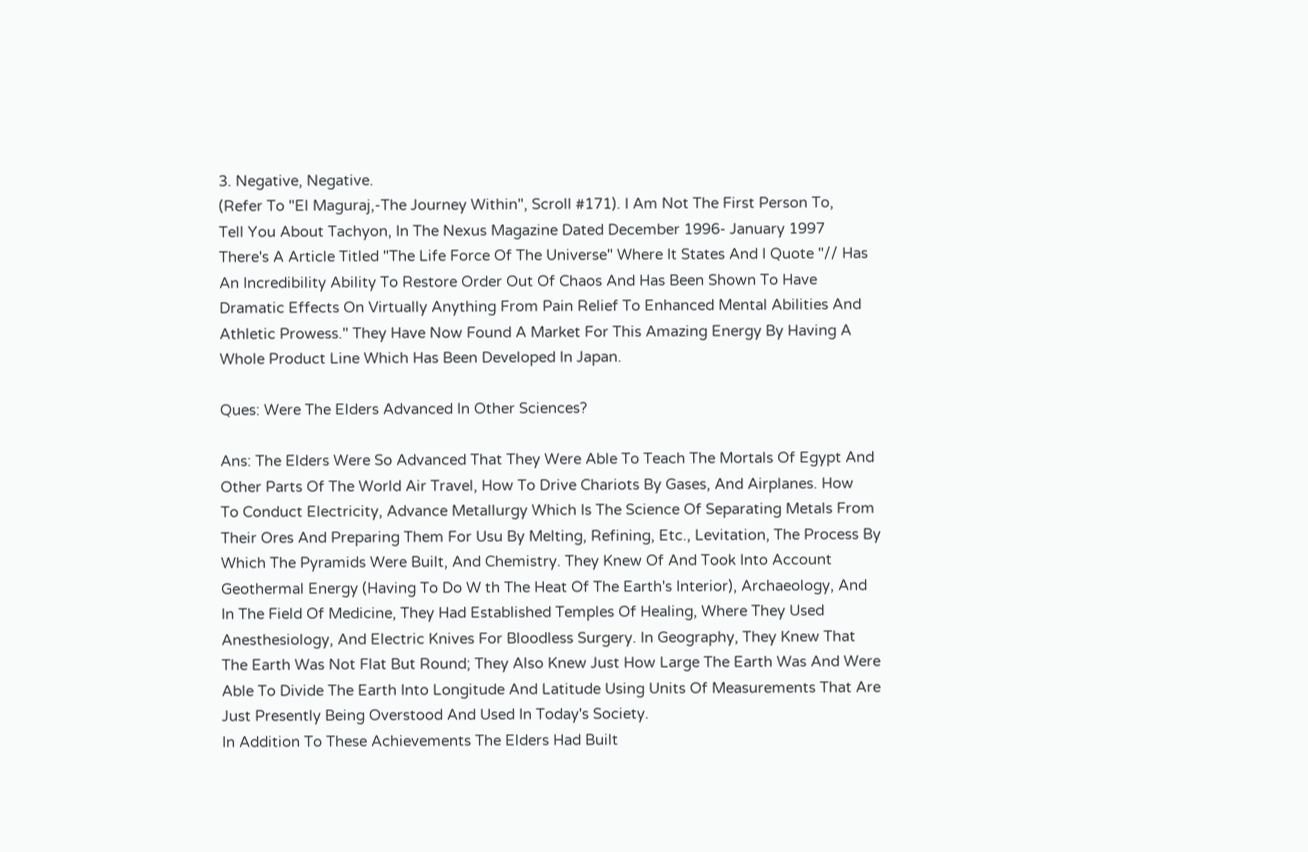3. Negative, Negative.
(Refer To "El Maguraj,-The Journey Within", Scroll #171). I Am Not The First Person To,
Tell You About Tachyon, In The Nexus Magazine Dated December 1996- January 1997
There's A Article Titled "The Life Force Of The Universe" Where It States And I Quote "// Has
An Incredibility Ability To Restore Order Out Of Chaos And Has Been Shown To Have
Dramatic Effects On Virtually Anything From Pain Relief To Enhanced Mental Abilities And
Athletic Prowess." They Have Now Found A Market For This Amazing Energy By Having A
Whole Product Line Which Has Been Developed In Japan.

Ques: Were The Elders Advanced In Other Sciences?

Ans: The Elders Were So Advanced That They Were Able To Teach The Mortals Of Egypt And
Other Parts Of The World Air Travel, How To Drive Chariots By Gases, And Airplanes. How
To Conduct Electricity, Advance Metallurgy Which Is The Science Of Separating Metals From
Their Ores And Preparing Them For Usu By Melting, Refining, Etc., Levitation, The Process By
Which The Pyramids Were Built, And Chemistry. They Knew Of And Took Into Account
Geothermal Energy (Having To Do W th The Heat Of The Earth's Interior), Archaeology, And
In The Field Of Medicine, They Had Established Temples Of Healing, Where They Used
Anesthesiology, And Electric Knives For Bloodless Surgery. In Geography, They Knew That
The Earth Was Not Flat But Round; They Also Knew Just How Large The Earth Was And Were
Able To Divide The Earth Into Longitude And Latitude Using Units Of Measurements That Are
Just Presently Being Overstood And Used In Today's Society.
In Addition To These Achievements The Elders Had Built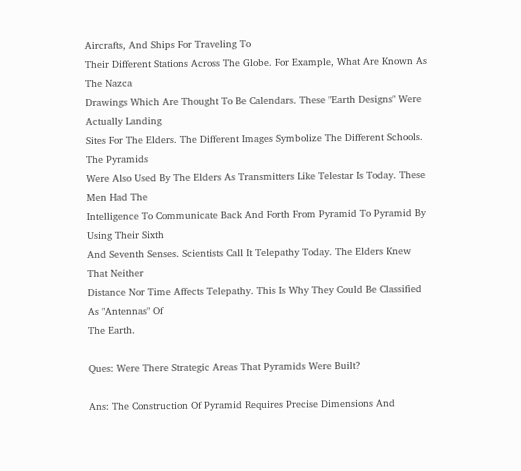Aircrafts, And Ships For Traveling To
Their Different Stations Across The Globe. For Example, What Are Known As The Nazca
Drawings Which Are Thought To Be Calendars. These "Earth Designs" Were Actually Landing
Sites For The Elders. The Different Images Symbolize The Different Schools. The Pyramids
Were Also Used By The Elders As Transmitters Like Telestar Is Today. These Men Had The
Intelligence To Communicate Back And Forth From Pyramid To Pyramid By Using Their Sixth
And Seventh Senses. Scientists Call It Telepathy Today. The Elders Knew That Neither
Distance Nor Time Affects Telepathy. This Is Why They Could Be Classified As "Antennas" Of
The Earth.

Ques: Were There Strategic Areas That Pyramids Were Built?

Ans: The Construction Of Pyramid Requires Precise Dimensions And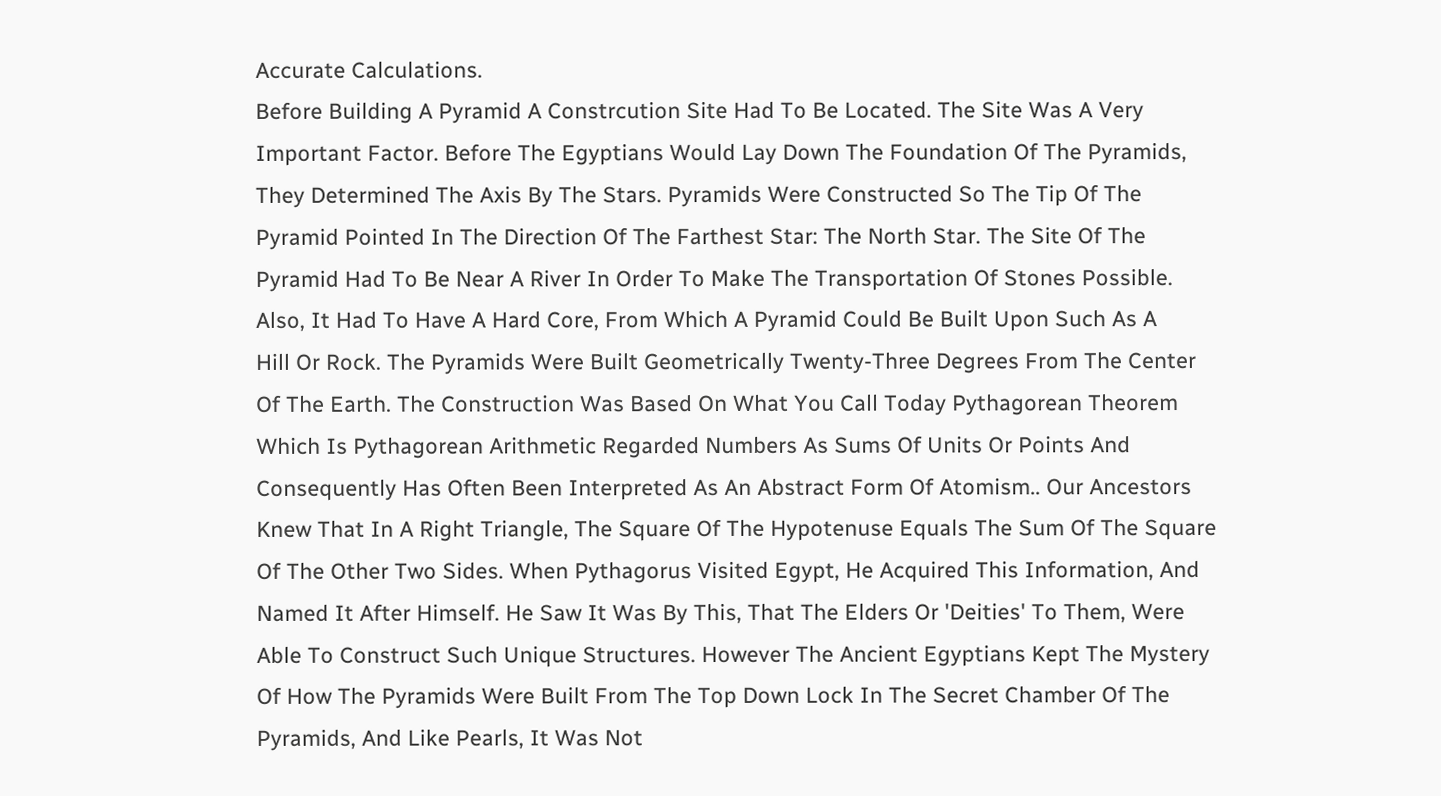Accurate Calculations.
Before Building A Pyramid A Constrcution Site Had To Be Located. The Site Was A Very
Important Factor. Before The Egyptians Would Lay Down The Foundation Of The Pyramids,
They Determined The Axis By The Stars. Pyramids Were Constructed So The Tip Of The
Pyramid Pointed In The Direction Of The Farthest Star: The North Star. The Site Of The
Pyramid Had To Be Near A River In Order To Make The Transportation Of Stones Possible.
Also, It Had To Have A Hard Core, From Which A Pyramid Could Be Built Upon Such As A
Hill Or Rock. The Pyramids Were Built Geometrically Twenty-Three Degrees From The Center
Of The Earth. The Construction Was Based On What You Call Today Pythagorean Theorem
Which Is Pythagorean Arithmetic Regarded Numbers As Sums Of Units Or Points And
Consequently Has Often Been Interpreted As An Abstract Form Of Atomism.. Our Ancestors
Knew That In A Right Triangle, The Square Of The Hypotenuse Equals The Sum Of The Square
Of The Other Two Sides. When Pythagorus Visited Egypt, He Acquired This Information, And
Named It After Himself. He Saw It Was By This, That The Elders Or 'Deities' To Them, Were
Able To Construct Such Unique Structures. However The Ancient Egyptians Kept The Mystery
Of How The Pyramids Were Built From The Top Down Lock In The Secret Chamber Of The
Pyramids, And Like Pearls, It Was Not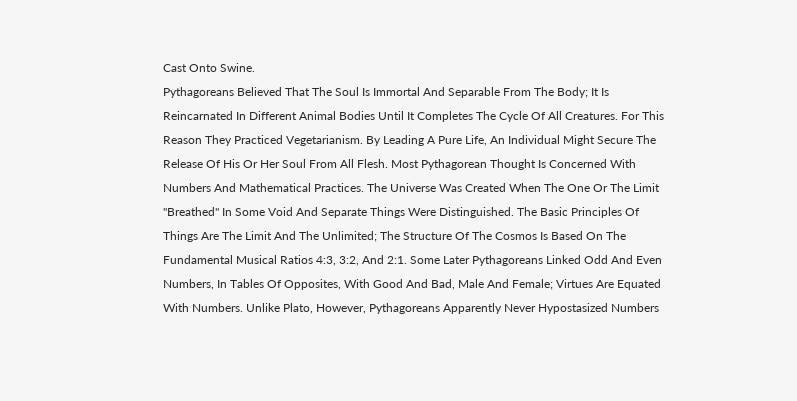Cast Onto Swine.
Pythagoreans Believed That The Soul Is Immortal And Separable From The Body; It Is
Reincarnated In Different Animal Bodies Until It Completes The Cycle Of All Creatures. For This
Reason They Practiced Vegetarianism. By Leading A Pure Life, An Individual Might Secure The
Release Of His Or Her Soul From All Flesh. Most Pythagorean Thought Is Concerned With
Numbers And Mathematical Practices. The Universe Was Created When The One Or The Limit
"Breathed" In Some Void And Separate Things Were Distinguished. The Basic Principles Of
Things Are The Limit And The Unlimited; The Structure Of The Cosmos Is Based On The
Fundamental Musical Ratios 4:3, 3:2, And 2:1. Some Later Pythagoreans Linked Odd And Even
Numbers, In Tables Of Opposites, With Good And Bad, Male And Female; Virtues Are Equated
With Numbers. Unlike Plato, However, Pythagoreans Apparently Never Hypostasized Numbers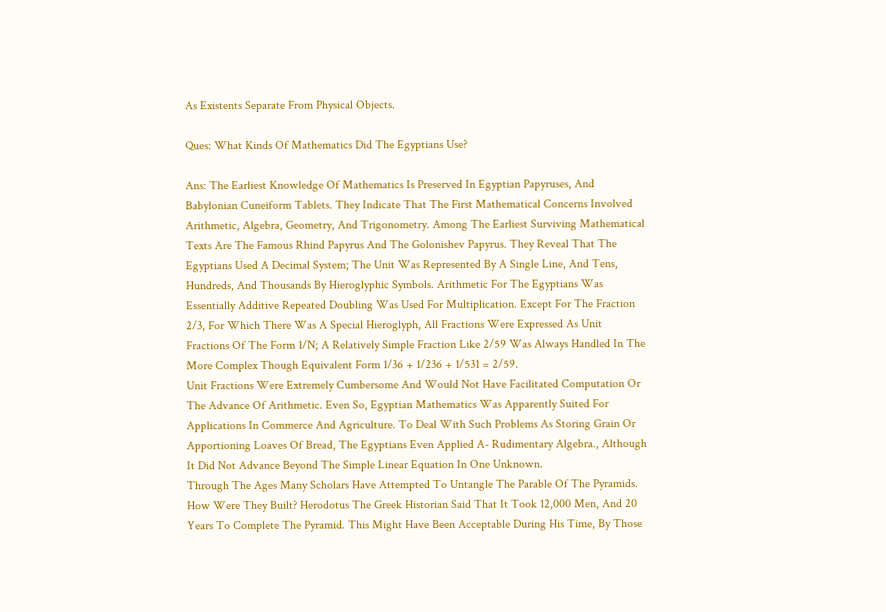As Existents Separate From Physical Objects.

Ques: What Kinds Of Mathematics Did The Egyptians Use?

Ans: The Earliest Knowledge Of Mathematics Is Preserved In Egyptian Papyruses, And
Babylonian Cuneiform Tablets. They Indicate That The First Mathematical Concerns Involved
Arithmetic, Algebra, Geometry, And Trigonometry. Among The Earliest Surviving Mathematical
Texts Are The Famous Rhind Papyrus And The Golonishev Papyrus. They Reveal That The
Egyptians Used A Decimal System; The Unit Was Represented By A Single Line, And Tens,
Hundreds, And Thousands By Hieroglyphic Symbols. Arithmetic For The Egyptians Was
Essentially Additive Repeated Doubling Was Used For Multiplication. Except For The Fraction
2/3, For Which There Was A Special Hieroglyph, All Fractions Were Expressed As Unit
Fractions Of The Form 1/N; A Relatively Simple Fraction Like 2/59 Was Always Handled In The
More Complex Though Equivalent Form 1/36 + 1/236 + 1/531 = 2/59.
Unit Fractions Were Extremely Cumbersome And Would Not Have Facilitated Computation Or
The Advance Of Arithmetic. Even So, Egyptian Mathematics Was Apparently Suited For
Applications In Commerce And Agriculture. To Deal With Such Problems As Storing Grain Or
Apportioning Loaves Of Bread, The Egyptians Even Applied A- Rudimentary Algebra., Although
It Did Not Advance Beyond The Simple Linear Equation In One Unknown.
Through The Ages Many Scholars Have Attempted To Untangle The Parable Of The Pyramids.
How Were They Built? Herodotus The Greek Historian Said That It Took 12,000 Men, And 20
Years To Complete The Pyramid. This Might Have Been Acceptable During His Time, By Those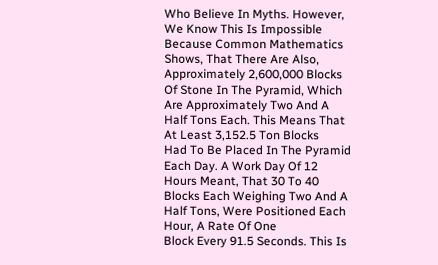Who Believe In Myths. However, We Know This Is Impossible Because Common Mathematics
Shows, That There Are Also, Approximately 2,600,000 Blocks Of Stone In The Pyramid, Which
Are Approximately Two And A Half Tons Each. This Means That At Least 3,152.5 Ton Blocks
Had To Be Placed In The Pyramid Each Day. A Work Day Of 12 Hours Meant, That 30 To 40
Blocks Each Weighing Two And A Half Tons, Were Positioned Each Hour, A Rate Of One
Block Every 91.5 Seconds. This Is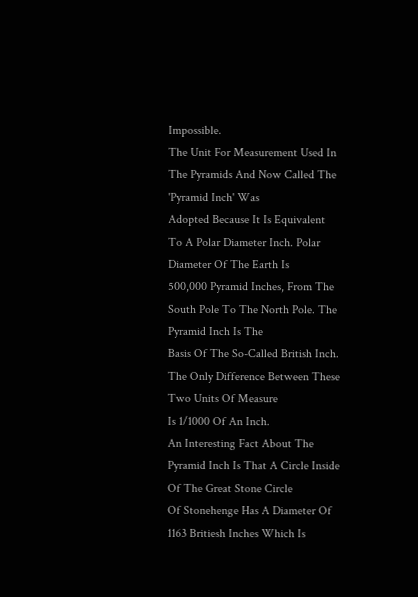Impossible.
The Unit For Measurement Used In The Pyramids And Now Called The 'Pyramid Inch' Was
Adopted Because It Is Equivalent To A Polar Diameter Inch. Polar Diameter Of The Earth Is
500,000 Pyramid Inches, From The South Pole To The North Pole. The Pyramid Inch Is The
Basis Of The So-Called British Inch. The Only Difference Between These Two Units Of Measure
Is 1/1000 Of An Inch.
An Interesting Fact About The Pyramid Inch Is That A Circle Inside Of The Great Stone Circle
Of Stonehenge Has A Diameter Of 1163 Britiesh Inches Which Is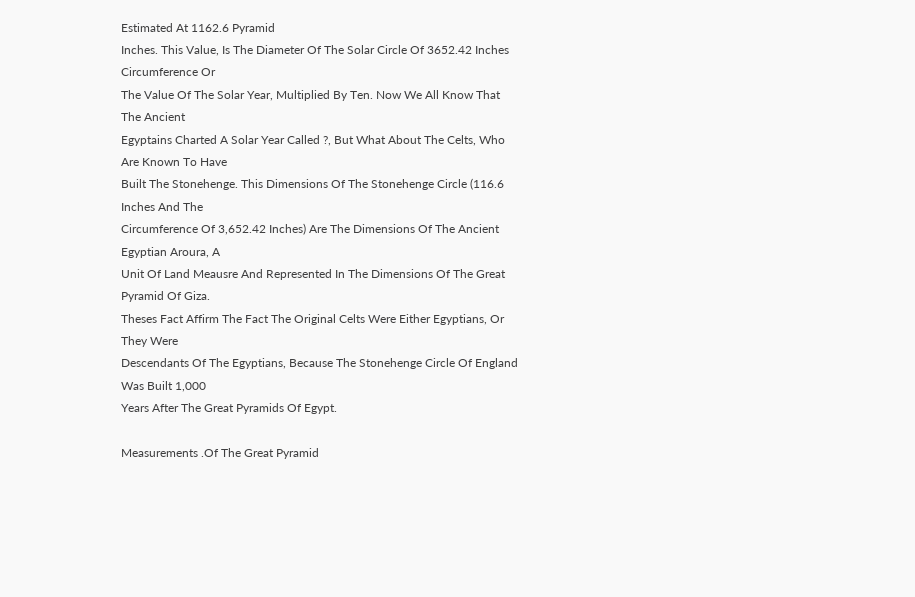Estimated At 1162.6 Pyramid
Inches. This Value, Is The Diameter Of The Solar Circle Of 3652.42 Inches Circumference Or
The Value Of The Solar Year, Multiplied By Ten. Now We All Know That The Ancient
Egyptains Charted A Solar Year Called ?, But What About The Celts, Who Are Known To Have
Built The Stonehenge. This Dimensions Of The Stonehenge Circle (116.6 Inches And The
Circumference Of 3,652.42 Inches) Are The Dimensions Of The Ancient Egyptian Aroura, A
Unit Of Land Meausre And Represented In The Dimensions Of The Great Pyramid Of Giza.
Theses Fact Affirm The Fact The Original Celts Were Either Egyptians, Or They Were
Descendants Of The Egyptians, Because The Stonehenge Circle Of England Was Built 1,000
Years After The Great Pyramids Of Egypt.

Measurements .Of The Great Pyramid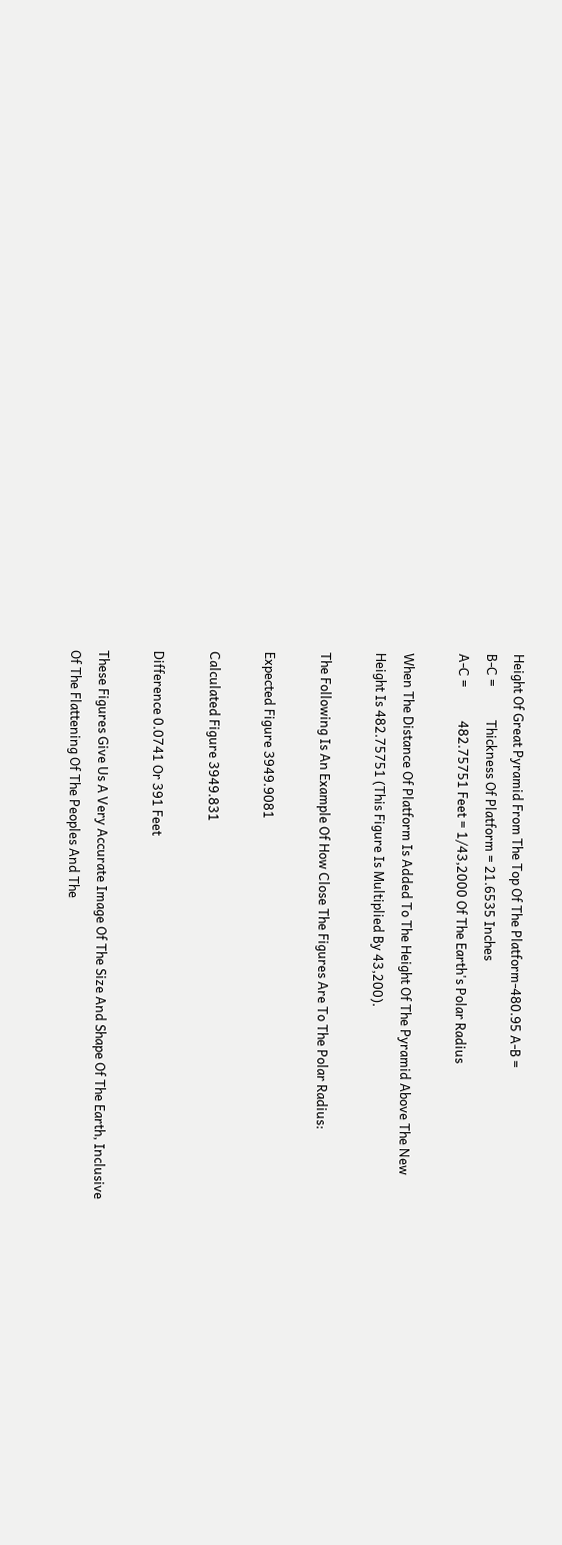Height Of Great Pyramid From The Top Of The Platform-480.95 A-B =
B-C =           Thickness Of Platform = 21.6535 Inches
A-C =           482.75751 Feet = 1/43,2000 Of The Earth's Polar Radius

When The Distance Of Platform Is Added To The Height Of The Pyramid Above The New
Height Is 482.75751 (This Figure Is Multiplied By 43,200).

The Following Is An Example Of How Close The Figures Are To The Polar Radius:

Expected Figure 3949.9081

Calculated Figure 3949.831

Difference 0.0741 Or 391 Feet

These Figures Give Us A Very Accurate Image Of The Size And Shape Of The Earth, Inclusive
Of The Flattening Of The Peoples And The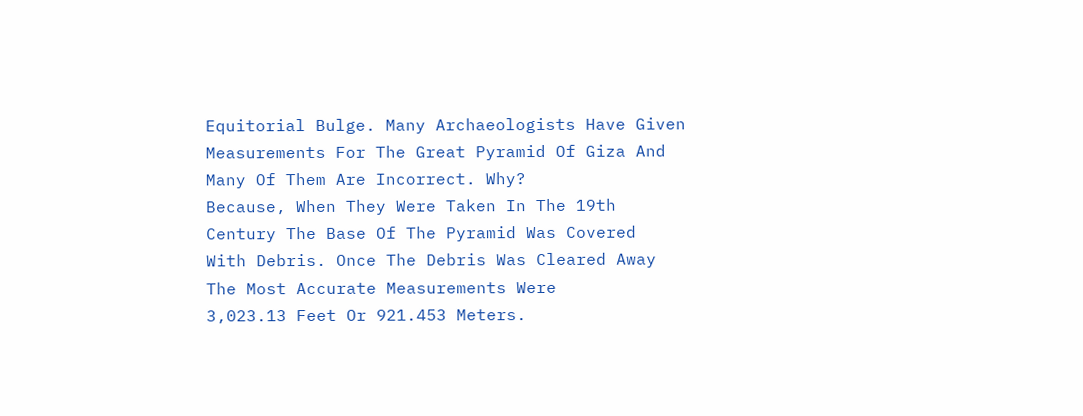Equitorial Bulge. Many Archaeologists Have Given
Measurements For The Great Pyramid Of Giza And Many Of Them Are Incorrect. Why?
Because, When They Were Taken In The 19th Century The Base Of The Pyramid Was Covered
With Debris. Once The Debris Was Cleared Away The Most Accurate Measurements Were
3,023.13 Feet Or 921.453 Meters.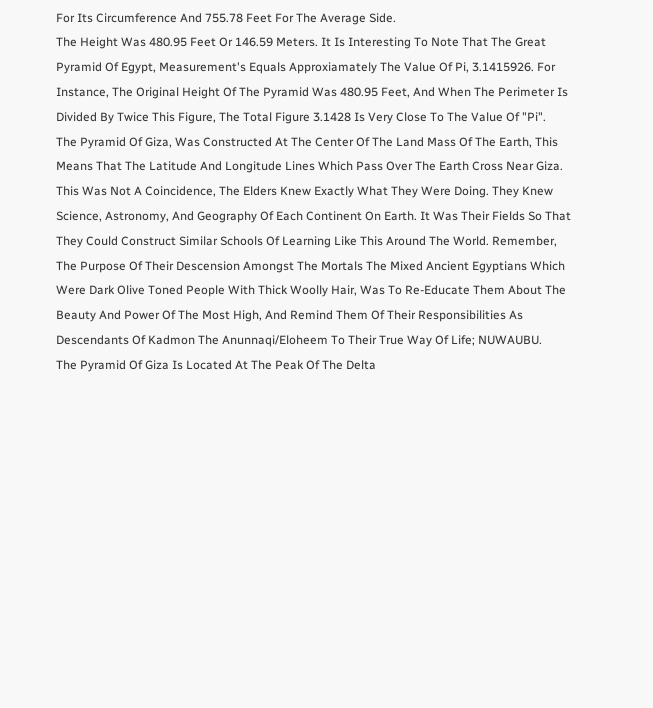For Its Circumference And 755.78 Feet For The Average Side.
The Height Was 480.95 Feet Or 146.59 Meters. It Is Interesting To Note That The Great
Pyramid Of Egypt, Measurement's Equals Approxiamately The Value Of Pi, 3.1415926. For
Instance, The Original Height Of The Pyramid Was 480.95 Feet, And When The Perimeter Is
Divided By Twice This Figure, The Total Figure 3.1428 Is Very Close To The Value Of "Pi".
The Pyramid Of Giza, Was Constructed At The Center Of The Land Mass Of The Earth, This
Means That The Latitude And Longitude Lines Which Pass Over The Earth Cross Near Giza.
This Was Not A Coincidence, The Elders Knew Exactly What They Were Doing. They Knew
Science, Astronomy, And Geography Of Each Continent On Earth. It Was Their Fields So That
They Could Construct Similar Schools Of Learning Like This Around The World. Remember,
The Purpose Of Their Descension Amongst The Mortals The Mixed Ancient Egyptians Which
Were Dark Olive Toned People With Thick Woolly Hair, Was To Re-Educate Them About The
Beauty And Power Of The Most High, And Remind Them Of Their Responsibilities As
Descendants Of Kadmon The Anunnaqi/Eloheem To Their True Way Of Life; NUWAUBU.
The Pyramid Of Giza Is Located At The Peak Of The Delta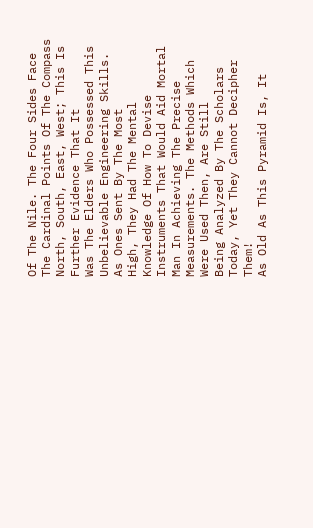Of The Nile. The Four Sides Face
The Cardinal Points Of The Compass North, South, East, West; This Is Further Evidence That It
Was The Elders Who Possessed This Unbelievable Engineering Skills. As Ones Sent By The Most
High, They Had The Mental Knowledge Of How To Devise Instruments That Would Aid Mortal
Man In Achieving The Precise Measurements. The Methods Which Were Used Then, Are Still
Being Analyzed By The Scholars Today, Yet They Cannot Decipher Them!
As Old As This Pyramid Is, It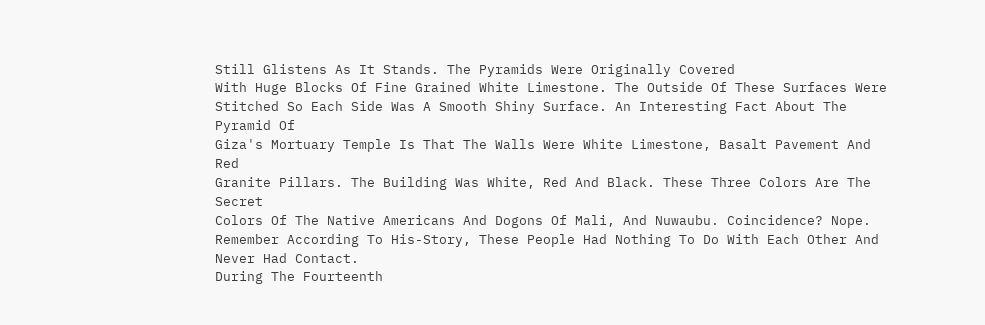Still Glistens As It Stands. The Pyramids Were Originally Covered
With Huge Blocks Of Fine Grained White Limestone. The Outside Of These Surfaces Were
Stitched So Each Side Was A Smooth Shiny Surface. An Interesting Fact About The Pyramid Of
Giza's Mortuary Temple Is That The Walls Were White Limestone, Basalt Pavement And Red
Granite Pillars. The Building Was White, Red And Black. These Three Colors Are The Secret
Colors Of The Native Americans And Dogons Of Mali, And Nuwaubu. Coincidence? Nope.
Remember According To His-Story, These People Had Nothing To Do With Each Other And
Never Had Contact.
During The Fourteenth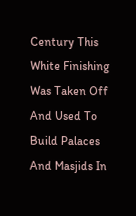Century This White Finishing Was Taken Off And Used To Build Palaces
And Masjids In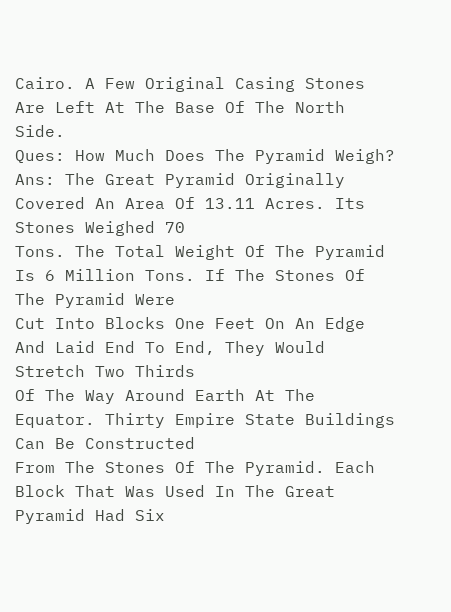Cairo. A Few Original Casing Stones Are Left At The Base Of The North Side.
Ques: How Much Does The Pyramid Weigh?
Ans: The Great Pyramid Originally Covered An Area Of 13.11 Acres. Its Stones Weighed 70
Tons. The Total Weight Of The Pyramid Is 6 Million Tons. If The Stones Of The Pyramid Were
Cut Into Blocks One Feet On An Edge And Laid End To End, They Would Stretch Two Thirds
Of The Way Around Earth At The Equator. Thirty Empire State Buildings Can Be Constructed
From The Stones Of The Pyramid. Each Block That Was Used In The Great Pyramid Had Six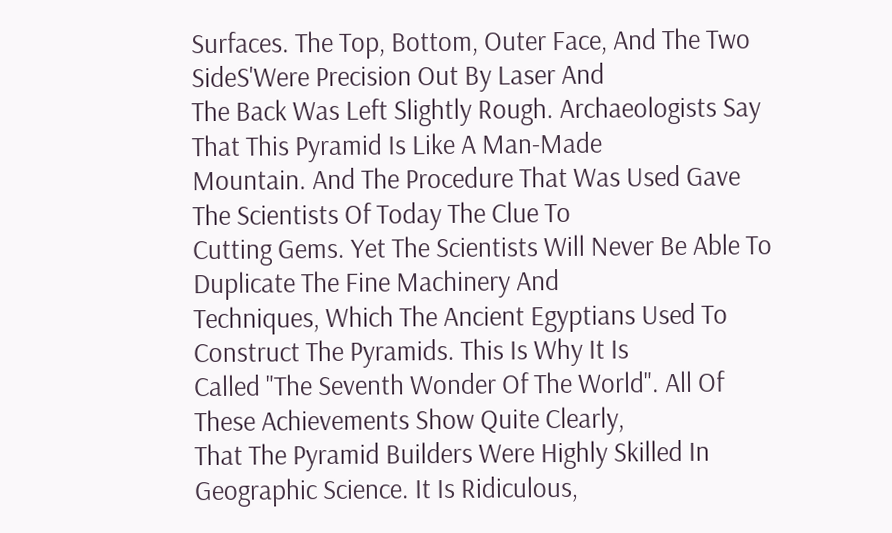Surfaces. The Top, Bottom, Outer Face, And The Two SideS'Were Precision Out By Laser And
The Back Was Left Slightly Rough. Archaeologists Say That This Pyramid Is Like A Man-Made
Mountain. And The Procedure That Was Used Gave The Scientists Of Today The Clue To
Cutting Gems. Yet The Scientists Will Never Be Able To Duplicate The Fine Machinery And
Techniques, Which The Ancient Egyptians Used To Construct The Pyramids. This Is Why It Is
Called "The Seventh Wonder Of The World". All Of These Achievements Show Quite Clearly,
That The Pyramid Builders Were Highly Skilled In Geographic Science. It Is Ridiculous,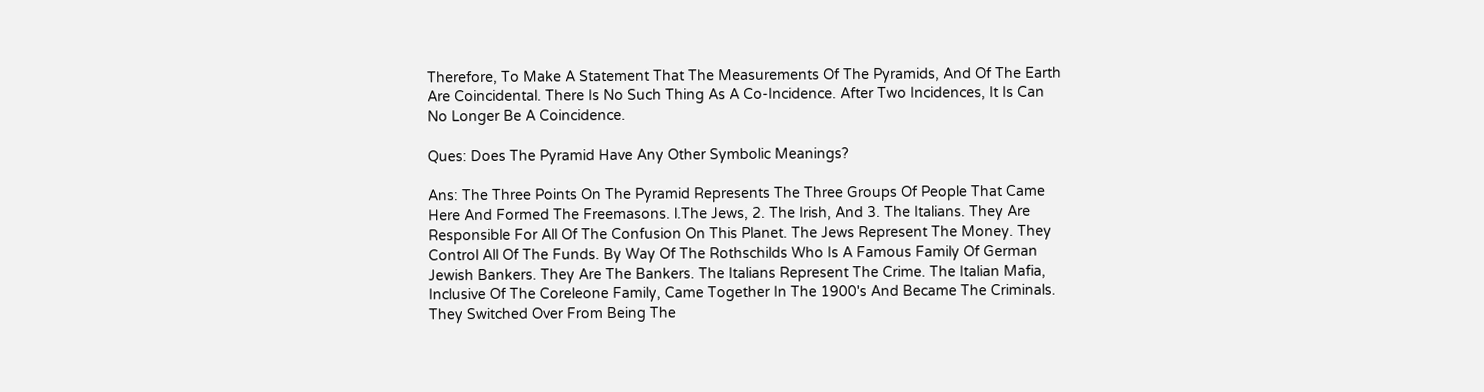Therefore, To Make A Statement That The Measurements Of The Pyramids, And Of The Earth
Are Coincidental. There Is No Such Thing As A Co-Incidence. After Two Incidences, It Is Can
No Longer Be A Coincidence.

Ques: Does The Pyramid Have Any Other Symbolic Meanings?

Ans: The Three Points On The Pyramid Represents The Three Groups Of People That Came
Here And Formed The Freemasons. l.The Jews, 2. The Irish, And 3. The Italians. They Are
Responsible For All Of The Confusion On This Planet. The Jews Represent The Money. They
Control All Of The Funds. By Way Of The Rothschilds Who Is A Famous Family Of German
Jewish Bankers. They Are The Bankers. The Italians Represent The Crime. The Italian Mafia,
Inclusive Of The Coreleone Family, Came Together In The 1900's And Became The Criminals.
They Switched Over From Being The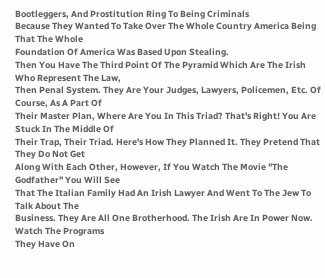Bootleggers, And Prostitution Ring To Being Criminals
Because They Wanted To Take Over The Whole Country America Being That The Whole
Foundation Of America Was Based Upon Stealing.
Then You Have The Third Point Of The Pyramid Which Are The Irish Who Represent The Law,
Then Penal System. They Are Your Judges, Lawyers, Policemen, Etc. Of Course, As A Part Of
Their Master Plan, Where Are You In This Triad? That's Right! You Are Stuck In The Middle Of
Their Trap, Their Triad. Here's How They Planned It. They Pretend That They Do Not Get
Along With Each Other, However, If You Watch The Movie "The Godfather" You Will See
That The Italian Family Had An Irish Lawyer And Went To The Jew To Talk About The
Business. They Are All One Brotherhood. The Irish Are In Power Now. Watch The Programs
They Have On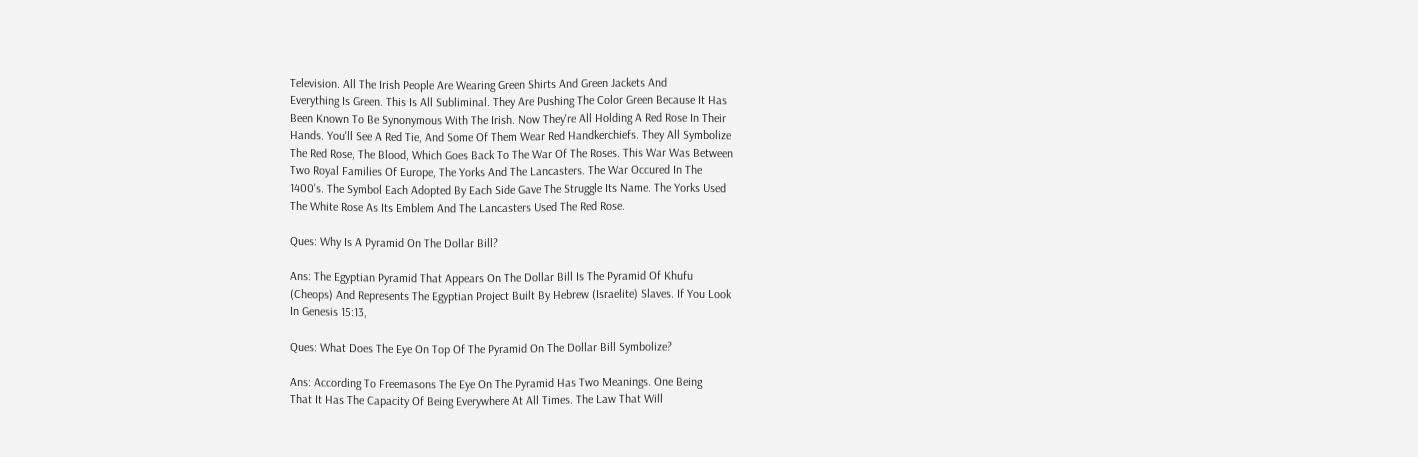Television. All The Irish People Are Wearing Green Shirts And Green Jackets And
Everything Is Green. This Is All Subliminal. They Are Pushing The Color Green Because It Has
Been Known To Be Synonymous With The Irish. Now They're All Holding A Red Rose In Their
Hands. You'll See A Red Tie, And Some Of Them Wear Red Handkerchiefs. They All Symbolize
The Red Rose, The Blood, Which Goes Back To The War Of The Roses. This War Was Between
Two Royal Families Of Europe, The Yorks And The Lancasters. The War Occured In The
1400's. The Symbol Each Adopted By Each Side Gave The Struggle Its Name. The Yorks Used
The White Rose As Its Emblem And The Lancasters Used The Red Rose.

Ques: Why Is A Pyramid On The Dollar Bill?

Ans: The Egyptian Pyramid That Appears On The Dollar Bill Is The Pyramid Of Khufu
(Cheops) And Represents The Egyptian Project Built By Hebrew (Israelite) Slaves. If You Look
In Genesis 15:13,

Ques: What Does The Eye On Top Of The Pyramid On The Dollar Bill Symbolize?

Ans: According To Freemasons The Eye On The Pyramid Has Two Meanings. One Being
That It Has The Capacity Of Being Everywhere At All Times. The Law That Will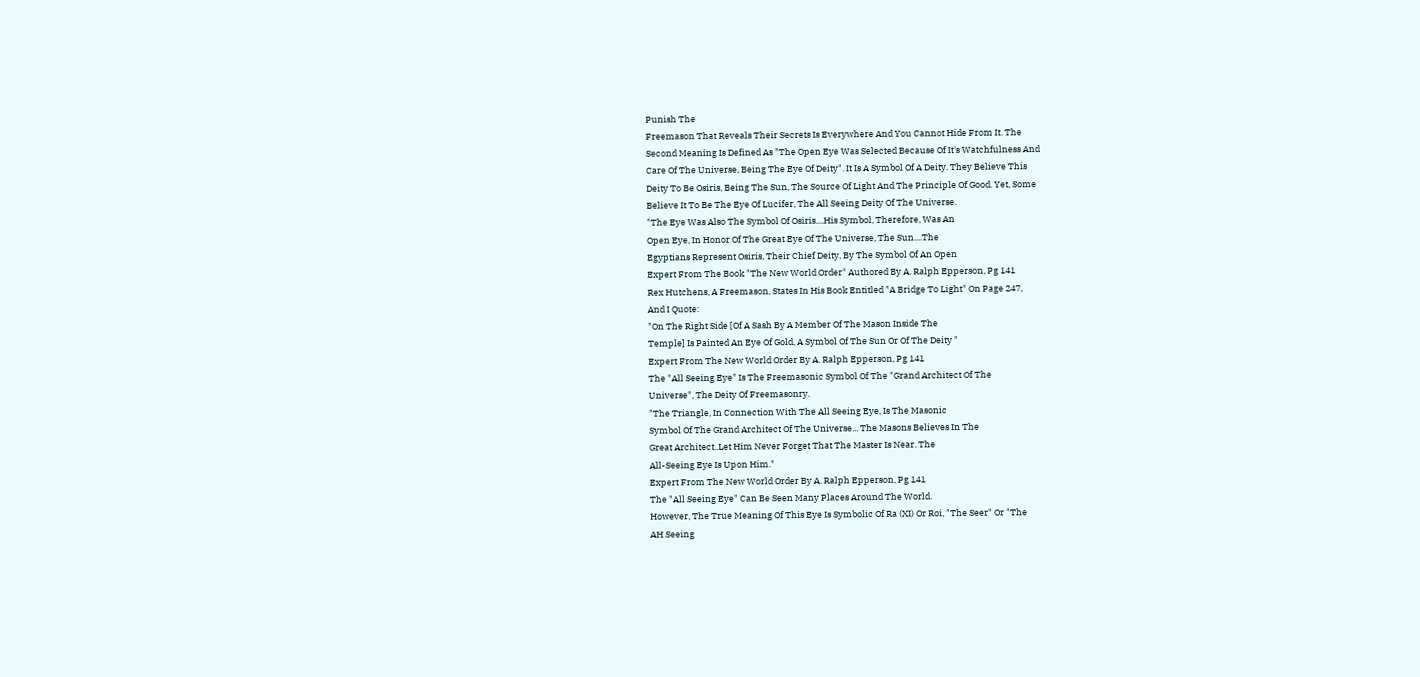Punish The
Freemason That Reveals Their Secrets Is Everywhere And You Cannot Hide From It. The
Second Meaning Is Defined As "The Open Eye Was Selected Because Of It's Watchfulness And
Care Of The Universe, Being The Eye Of Deity". It Is A Symbol Of A Deity. They Believe This
Deity To Be Osiris, Being The Sun, The Source Of Light And The Principle Of Good. Yet, Some
Believe It To Be The Eye Of Lucifer, The All Seeing Deity Of The Universe.
"The Eye Was Also The Symbol Of Osiris....His Symbol, Therefore, Was An
Open Eye, In Honor Of The Great Eye Of The Universe, The Sun....The
Egyptians Represent Osiris, Their Chief Deity, By The Symbol Of An Open
Expert From The Book "The New World Order" Authored By A. Ralph Epperson, Pg 141
Rex Hutchens, A Freemason, States In His Book Entitled "A Bridge To Light" On Page 247,
And I Quote:
"On The Right Side [Of A Sash By A Member Of The Mason Inside The
Temple] Is Painted An Eye Of Gold, A Symbol Of The Sun Or Of The Deity "
Expert From The New World Order By A. Ralph Epperson, Pg 141
The "All Seeing Eye" Is The Freemasonic Symbol Of The "Grand Architect Of The
Universe", The Deity Of Freemasonry.
"The Triangle, In Connection With The All Seeing Eye, Is The Masonic
Symbol Of The Grand Architect Of The Universe... The Masons Believes In The
Great Architect..Let Him Never Forget That The Master Is Near. The
All-Seeing Eye Is Upon Him."
Expert From The New World Order By A. Ralph Epperson, Pg 141
The "All Seeing Eye" Can Be Seen Many Places Around The World.
However, The True Meaning Of This Eye Is Symbolic Of Ra (XI) Or Roi, "The Seer" Or "The
AH Seeing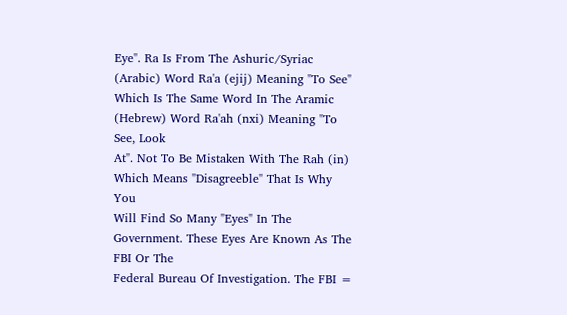Eye". Ra Is From The Ashuric/Syriac (Arabic) Word Ra'a (ejij) Meaning "To See"
Which Is The Same Word In The Aramic (Hebrew) Word Ra'ah (nxi) Meaning "To See, Look
At". Not To Be Mistaken With The Rah (in) Which Means "Disagreeble" That Is Why You
Will Find So Many "Eyes" In The Government. These Eyes Are Known As The FBI Or The
Federal Bureau Of Investigation. The FBI =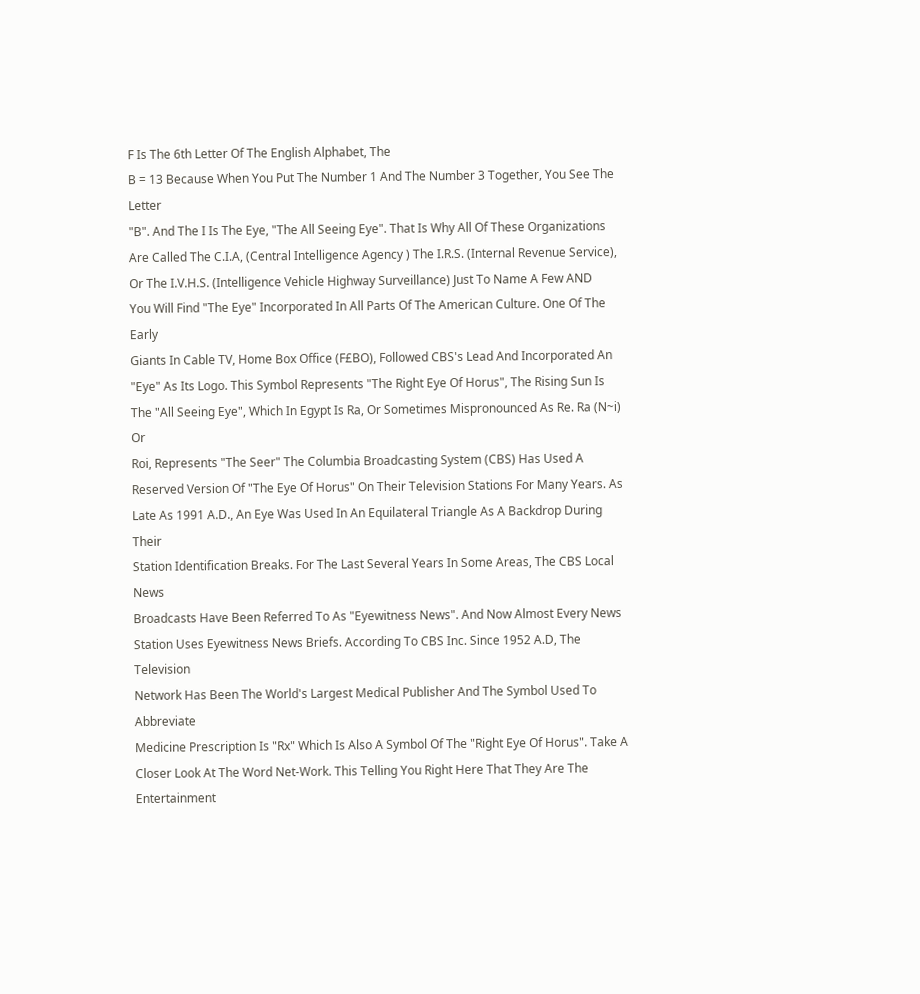F Is The 6th Letter Of The English Alphabet, The
B = 13 Because When You Put The Number 1 And The Number 3 Together, You See The Letter
"B". And The I Is The Eye, "The All Seeing Eye". That Is Why All Of These Organizations
Are Called The C.I.A, (Central Intelligence Agency ) The I.R.S. (Internal Revenue Service),
Or The I.V.H.S. (Intelligence Vehicle Highway Surveillance) Just To Name A Few AND
You Will Find "The Eye" Incorporated In All Parts Of The American Culture. One Of The Early
Giants In Cable TV, Home Box Office (F£BO), Followed CBS's Lead And Incorporated An
"Eye" As Its Logo. This Symbol Represents "The Right Eye Of Horus", The Rising Sun Is
The "All Seeing Eye", Which In Egypt Is Ra, Or Sometimes Mispronounced As Re. Ra (N~i) Or
Roi, Represents "The Seer" The Columbia Broadcasting System (CBS) Has Used A
Reserved Version Of "The Eye Of Horus" On Their Television Stations For Many Years. As
Late As 1991 A.D., An Eye Was Used In An Equilateral Triangle As A Backdrop During Their
Station Identification Breaks. For The Last Several Years In Some Areas, The CBS Local News
Broadcasts Have Been Referred To As "Eyewitness News". And Now Almost Every News
Station Uses Eyewitness News Briefs. According To CBS Inc. Since 1952 A.D, The Television
Network Has Been The World's Largest Medical Publisher And The Symbol Used To Abbreviate
Medicine Prescription Is "Rx" Which Is Also A Symbol Of The "Right Eye Of Horus". Take A
Closer Look At The Word Net-Work. This Telling You Right Here That They Are The
Entertainment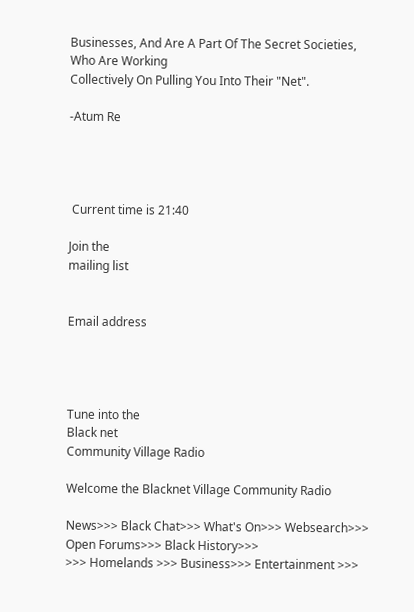Businesses, And Are A Part Of The Secret Societies, Who Are Working
Collectively On Pulling You Into Their "Net".

-Atum Re




 Current time is 21:40

Join the
mailing list


Email address




Tune into the
Black net
Community Village Radio

Welcome the Blacknet Village Community Radio

News>>> Black Chat>>> What's On>>> Websearch>>> Open Forums>>> Black History>>>
>>> Homelands >>> Business>>> Entertainment >>>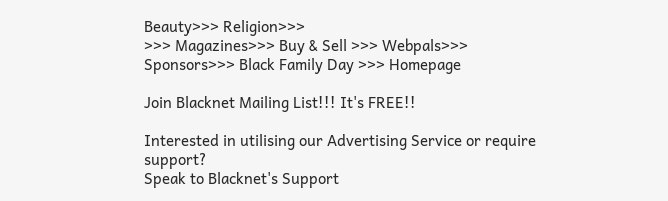Beauty>>> Religion>>>
>>> Magazines>>> Buy & Sell >>> Webpals>>>
Sponsors>>> Black Family Day >>> Homepage

Join Blacknet Mailing List!!! It's FREE!!

Interested in utilising our Advertising Service or require support?
Speak to Blacknet's Support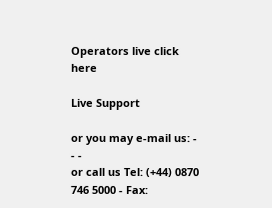Operators live click here

Live Support

or you may e-mail us: - - -
or call us Tel: (+44) 0870 746 5000 - Fax: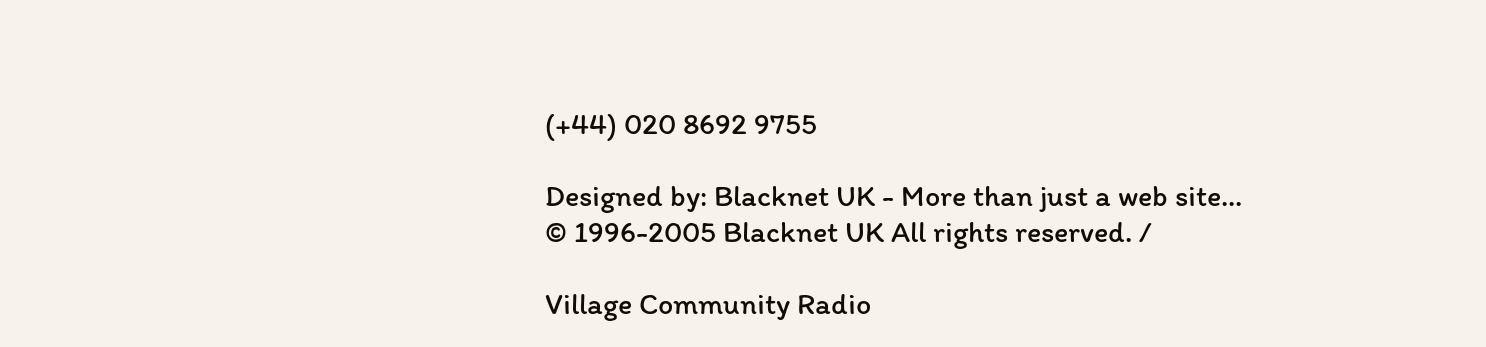(+44) 020 8692 9755

Designed by: Blacknet UK - More than just a web site...
© 1996-2005 Blacknet UK All rights reserved. /

Village Community Radio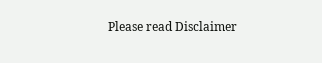Please read Disclaimer